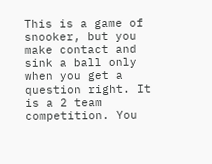This is a game of snooker, but you make contact and sink a ball only when you get a question right. It is a 2 team competition. You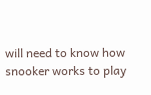will need to know how snooker works to play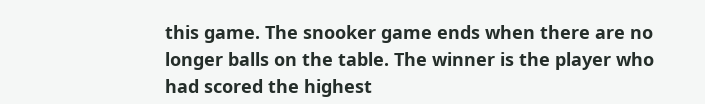this game. The snooker game ends when there are no longer balls on the table. The winner is the player who had scored the highest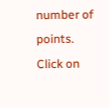number of points. Click on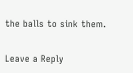the balls to sink them.


Leave a Reply